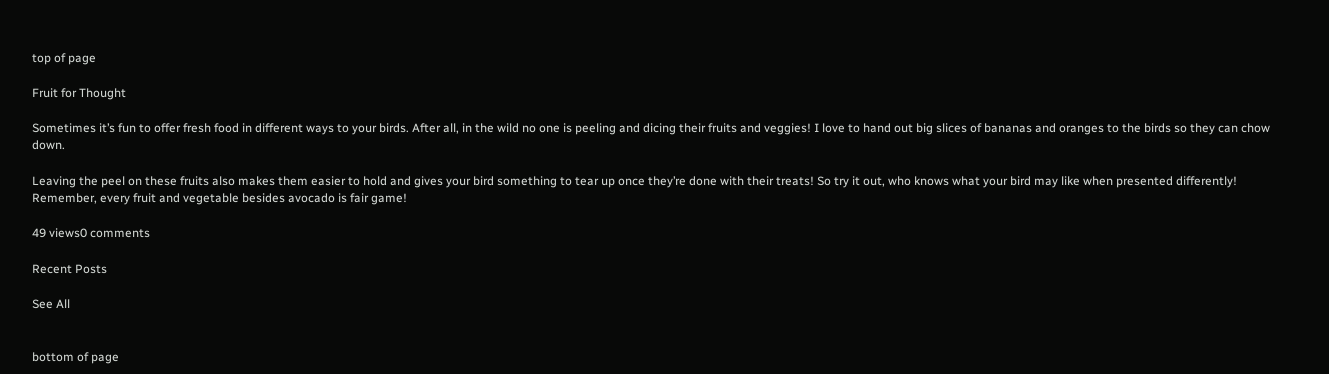top of page

Fruit for Thought

Sometimes it’s fun to offer fresh food in different ways to your birds. After all, in the wild no one is peeling and dicing their fruits and veggies! I love to hand out big slices of bananas and oranges to the birds so they can chow down.

Leaving the peel on these fruits also makes them easier to hold and gives your bird something to tear up once they’re done with their treats! So try it out, who knows what your bird may like when presented differently! Remember, every fruit and vegetable besides avocado is fair game!

49 views0 comments

Recent Posts

See All


bottom of page